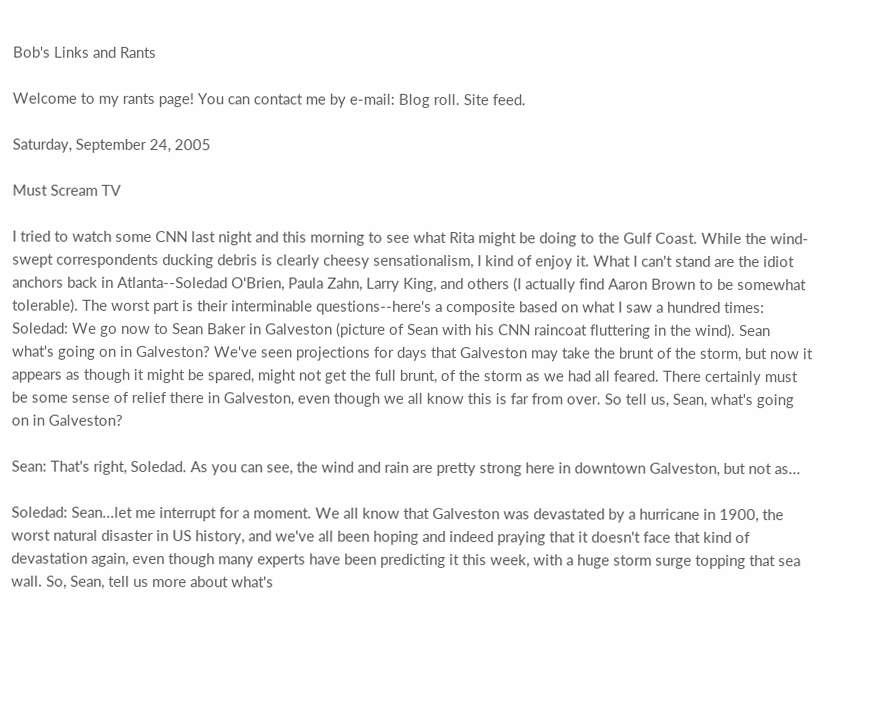Bob's Links and Rants

Welcome to my rants page! You can contact me by e-mail: Blog roll. Site feed.

Saturday, September 24, 2005

Must Scream TV

I tried to watch some CNN last night and this morning to see what Rita might be doing to the Gulf Coast. While the wind-swept correspondents ducking debris is clearly cheesy sensationalism, I kind of enjoy it. What I can't stand are the idiot anchors back in Atlanta--Soledad O'Brien, Paula Zahn, Larry King, and others (I actually find Aaron Brown to be somewhat tolerable). The worst part is their interminable questions--here's a composite based on what I saw a hundred times:
Soledad: We go now to Sean Baker in Galveston (picture of Sean with his CNN raincoat fluttering in the wind). Sean what's going on in Galveston? We've seen projections for days that Galveston may take the brunt of the storm, but now it appears as though it might be spared, might not get the full brunt, of the storm as we had all feared. There certainly must be some sense of relief there in Galveston, even though we all know this is far from over. So tell us, Sean, what's going on in Galveston?

Sean: That's right, Soledad. As you can see, the wind and rain are pretty strong here in downtown Galveston, but not as...

Soledad: Sean...let me interrupt for a moment. We all know that Galveston was devastated by a hurricane in 1900, the worst natural disaster in US history, and we've all been hoping and indeed praying that it doesn't face that kind of devastation again, even though many experts have been predicting it this week, with a huge storm surge topping that sea wall. So, Sean, tell us more about what's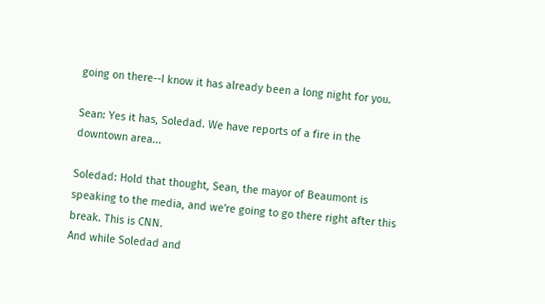going on there--I know it has already been a long night for you.

Sean: Yes it has, Soledad. We have reports of a fire in the downtown area...

Soledad: Hold that thought, Sean, the mayor of Beaumont is speaking to the media, and we're going to go there right after this break. This is CNN.
And while Soledad and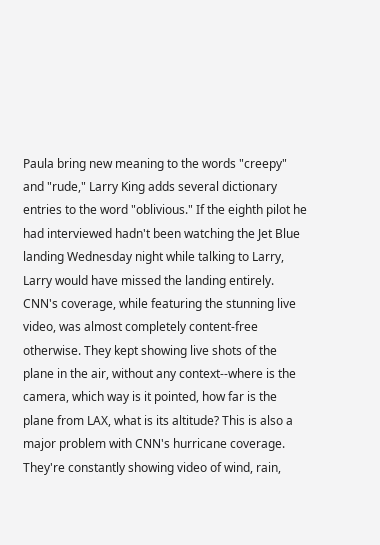Paula bring new meaning to the words "creepy" and "rude," Larry King adds several dictionary entries to the word "oblivious." If the eighth pilot he had interviewed hadn't been watching the Jet Blue landing Wednesday night while talking to Larry, Larry would have missed the landing entirely. CNN's coverage, while featuring the stunning live video, was almost completely content-free otherwise. They kept showing live shots of the plane in the air, without any context--where is the camera, which way is it pointed, how far is the plane from LAX, what is its altitude? This is also a major problem with CNN's hurricane coverage. They're constantly showing video of wind, rain,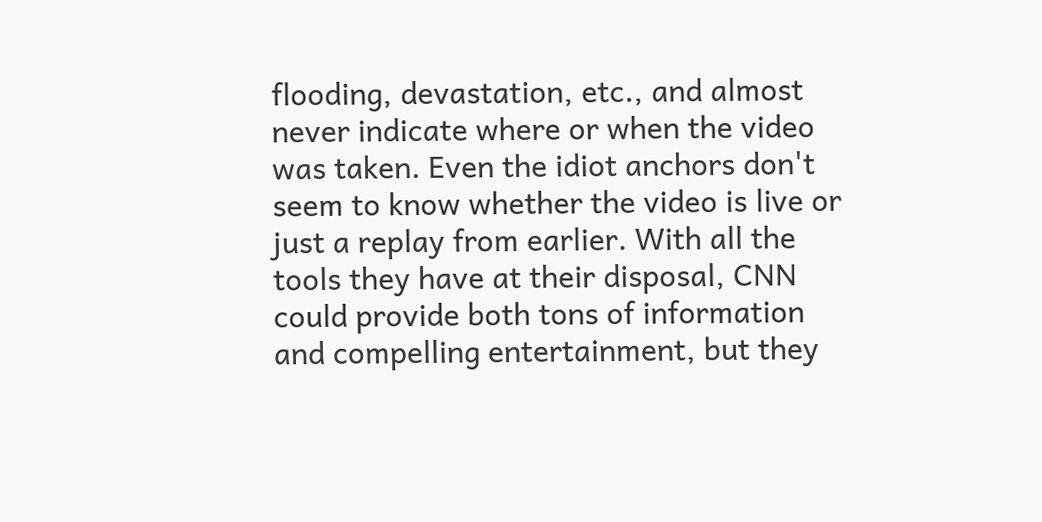flooding, devastation, etc., and almost never indicate where or when the video was taken. Even the idiot anchors don't seem to know whether the video is live or just a replay from earlier. With all the tools they have at their disposal, CNN could provide both tons of information and compelling entertainment, but they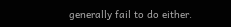generally fail to do either.